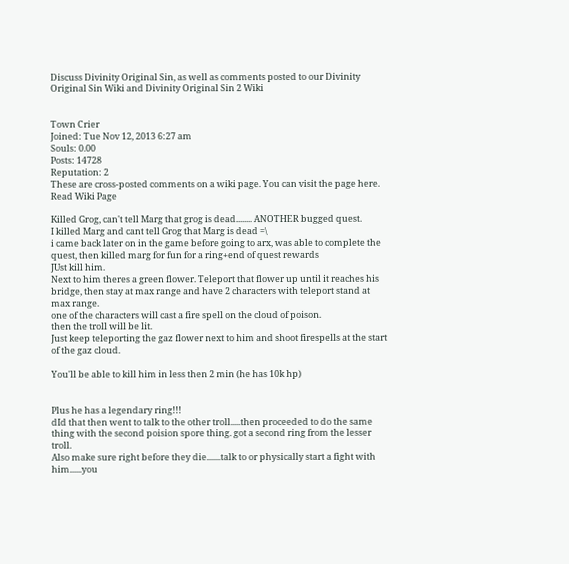Discuss Divinity Original Sin, as well as comments posted to our Divinity Original Sin Wiki and Divinity Original Sin 2 Wiki


Town Crier
Joined: Tue Nov 12, 2013 6:27 am
Souls: 0.00
Posts: 14728
Reputation: 2
These are cross-posted comments on a wiki page. You can visit the page here.  Read Wiki Page

Killed Grog, can't tell Marg that grog is dead........ ANOTHER bugged quest.
I killed Marg and cant tell Grog that Marg is dead =\
i came back later on in the game before going to arx, was able to complete the quest, then killed marg for fun for a ring+end of quest rewards
JUst kill him.
Next to him theres a green flower. Teleport that flower up until it reaches his bridge, then stay at max range and have 2 characters with teleport stand at max range.
one of the characters will cast a fire spell on the cloud of poison.
then the troll will be lit.
Just keep teleporting the gaz flower next to him and shoot firespells at the start of the gaz cloud.

You'll be able to kill him in less then 2 min (he has 10k hp)


Plus he has a legendary ring!!!
dId that then went to talk to the other troll.....then proceeded to do the same thing with the second poision spore thing. got a second ring from the lesser troll.
Also make sure right before they die.......talk to or physically start a fight with him......you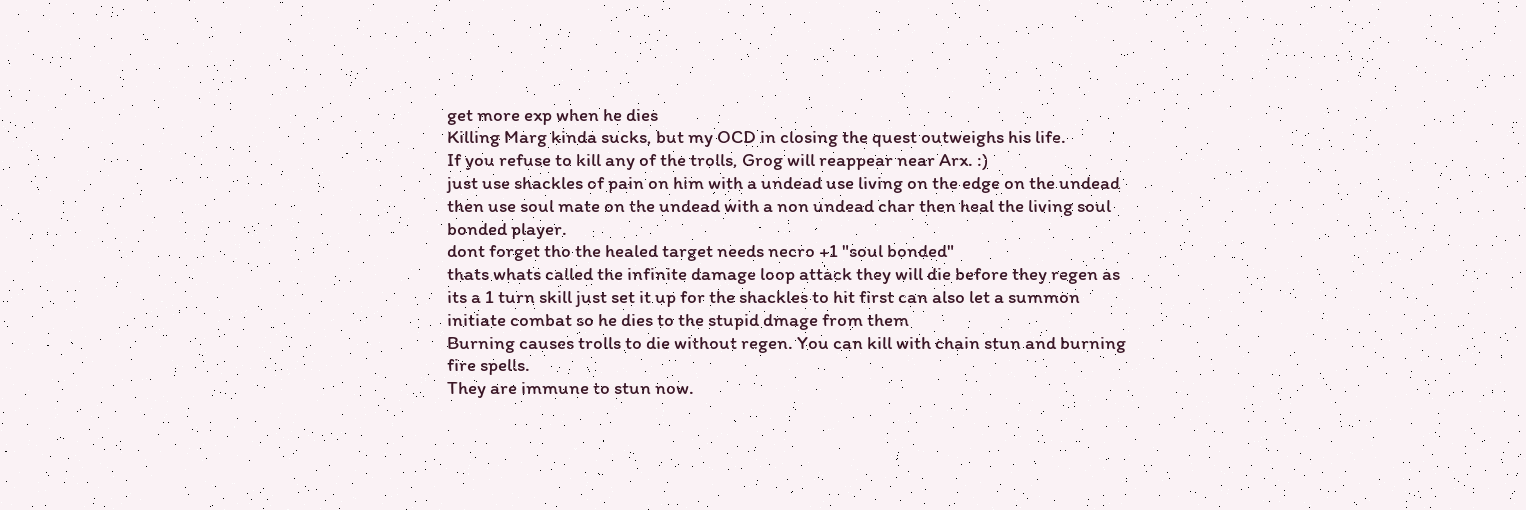get more exp when he dies
Killing Marg kinda sucks, but my OCD in closing the quest outweighs his life.
If you refuse to kill any of the trolls, Grog will reappear near Arx. :)
just use shackles of pain on him with a undead use living on the edge on the undead then use soul mate on the undead with a non undead char then heal the living soul bonded player.
dont forget tho the healed target needs necro +1 "soul bonded"
thats whats called the infinite damage loop attack they will die before they regen as its a 1 turn skill just set it up for the shackles to hit first can also let a summon initiate combat so he dies to the stupid dmage from them
Burning causes trolls to die without regen. You can kill with chain stun and burning fire spells.
They are immune to stun now.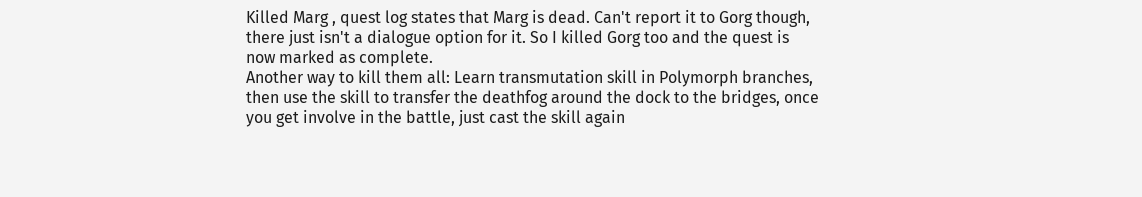Killed Marg , quest log states that Marg is dead. Can't report it to Gorg though, there just isn't a dialogue option for it. So I killed Gorg too and the quest is now marked as complete.
Another way to kill them all: Learn transmutation skill in Polymorph branches, then use the skill to transfer the deathfog around the dock to the bridges, once you get involve in the battle, just cast the skill again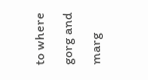to where gorg and marg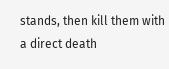stands, then kill them with a direct death